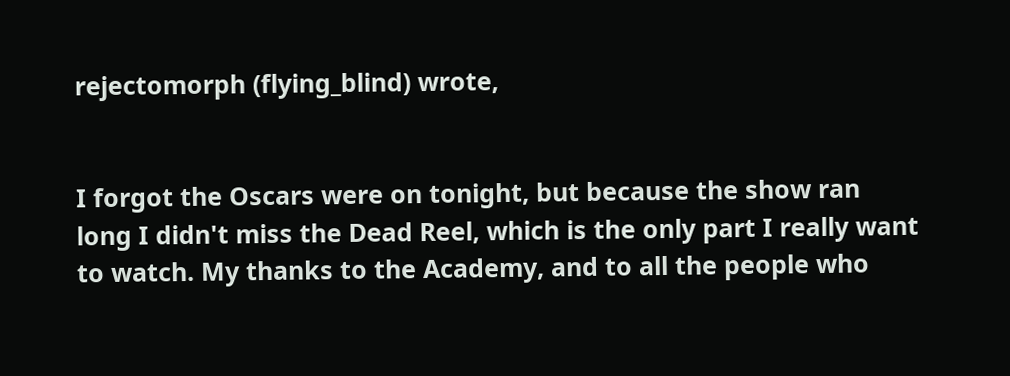rejectomorph (flying_blind) wrote,


I forgot the Oscars were on tonight, but because the show ran long I didn't miss the Dead Reel, which is the only part I really want to watch. My thanks to the Academy, and to all the people who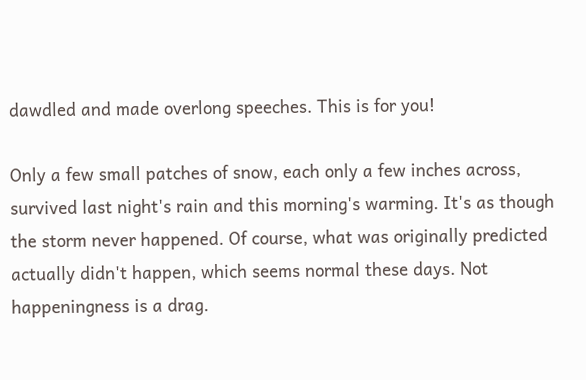dawdled and made overlong speeches. This is for you!

Only a few small patches of snow, each only a few inches across, survived last night's rain and this morning's warming. It's as though the storm never happened. Of course, what was originally predicted actually didn't happen, which seems normal these days. Not happeningness is a drag.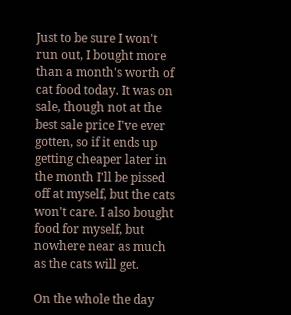Just to be sure I won't run out, I bought more than a month's worth of cat food today. It was on sale, though not at the best sale price I've ever gotten, so if it ends up getting cheaper later in the month I'll be pissed off at myself, but the cats won't care. I also bought food for myself, but nowhere near as much as the cats will get.

On the whole the day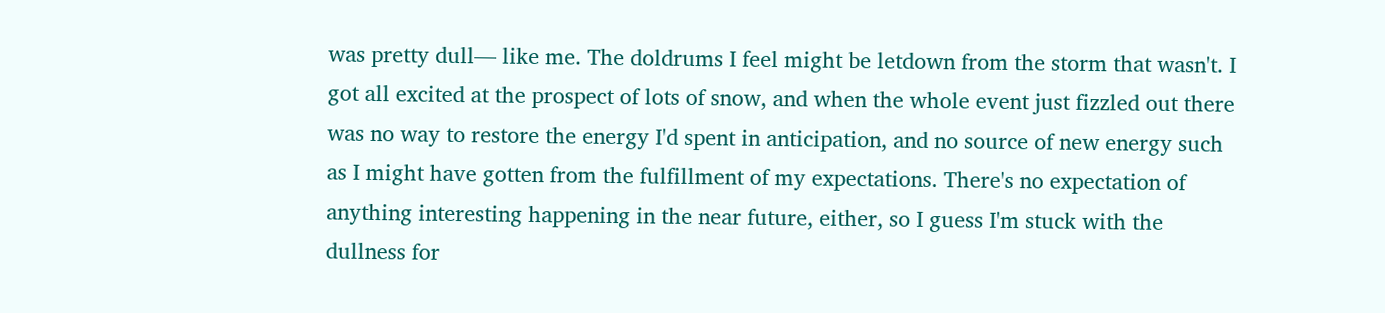was pretty dull— like me. The doldrums I feel might be letdown from the storm that wasn't. I got all excited at the prospect of lots of snow, and when the whole event just fizzled out there was no way to restore the energy I'd spent in anticipation, and no source of new energy such as I might have gotten from the fulfillment of my expectations. There's no expectation of anything interesting happening in the near future, either, so I guess I'm stuck with the dullness for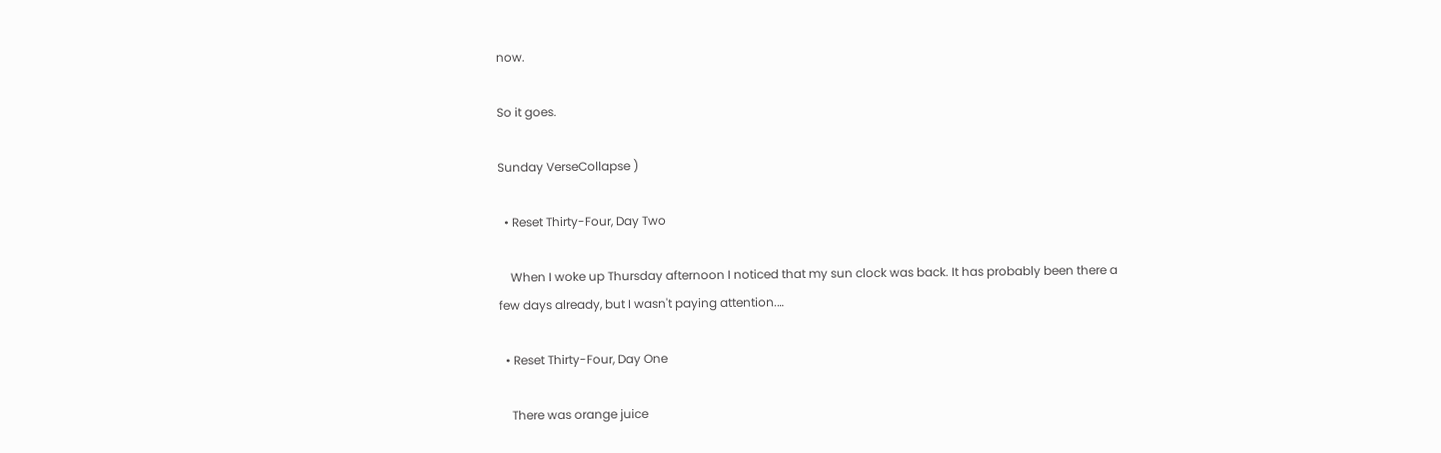now.

So it goes.

Sunday VerseCollapse )

  • Reset Thirty-Four, Day Two

    When I woke up Thursday afternoon I noticed that my sun clock was back. It has probably been there a few days already, but I wasn't paying attention.…

  • Reset Thirty-Four, Day One

    There was orange juice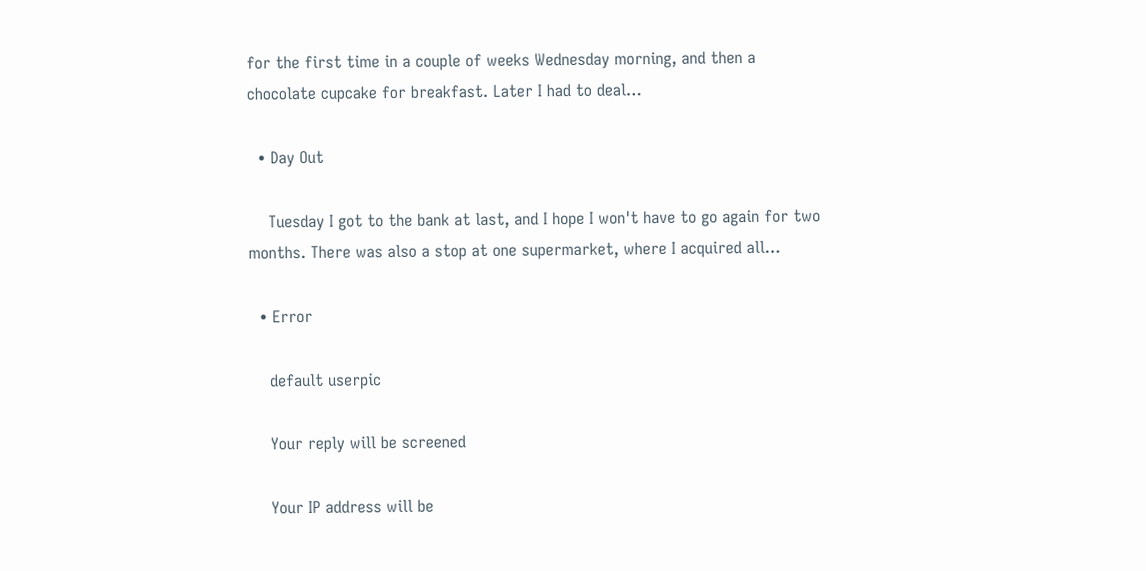for the first time in a couple of weeks Wednesday morning, and then a chocolate cupcake for breakfast. Later I had to deal…

  • Day Out

    Tuesday I got to the bank at last, and I hope I won't have to go again for two months. There was also a stop at one supermarket, where I acquired all…

  • Error

    default userpic

    Your reply will be screened

    Your IP address will be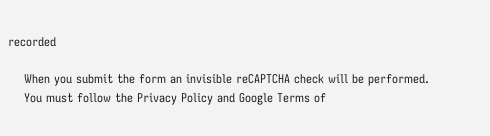recorded

    When you submit the form an invisible reCAPTCHA check will be performed.
    You must follow the Privacy Policy and Google Terms of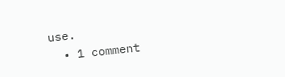use.
  • 1 comment